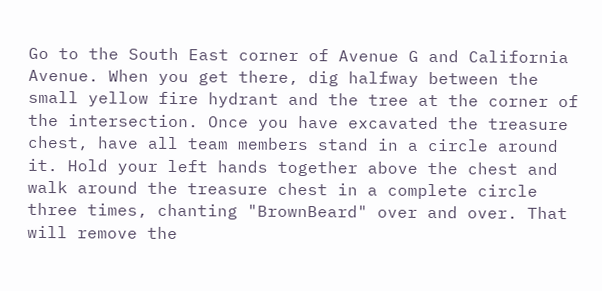Go to the South East corner of Avenue G and California Avenue. When you get there, dig halfway between the small yellow fire hydrant and the tree at the corner of the intersection. Once you have excavated the treasure chest, have all team members stand in a circle around it. Hold your left hands together above the chest and walk around the treasure chest in a complete circle three times, chanting "BrownBeard" over and over. That will remove the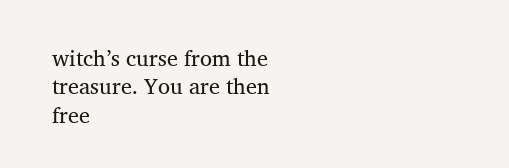witch’s curse from the treasure. You are then free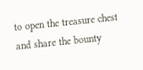to open the treasure chest and share the bounty